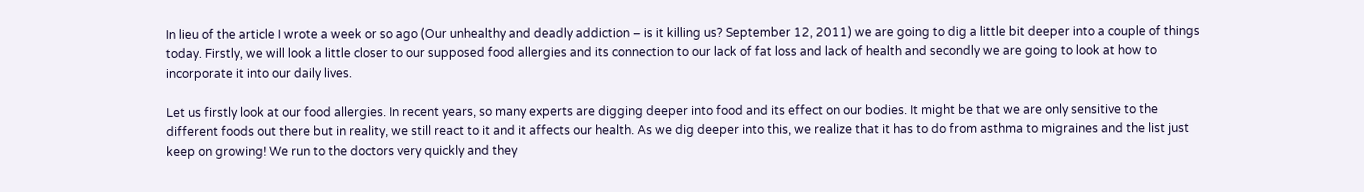In lieu of the article I wrote a week or so ago (Our unhealthy and deadly addiction – is it killing us? September 12, 2011) we are going to dig a little bit deeper into a couple of things today. Firstly, we will look a little closer to our supposed food allergies and its connection to our lack of fat loss and lack of health and secondly we are going to look at how to incorporate it into our daily lives.

Let us firstly look at our food allergies. In recent years, so many experts are digging deeper into food and its effect on our bodies. It might be that we are only sensitive to the different foods out there but in reality, we still react to it and it affects our health. As we dig deeper into this, we realize that it has to do from asthma to migraines and the list just keep on growing! We run to the doctors very quickly and they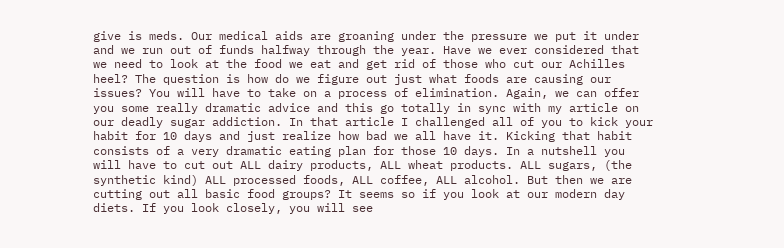give is meds. Our medical aids are groaning under the pressure we put it under and we run out of funds halfway through the year. Have we ever considered that we need to look at the food we eat and get rid of those who cut our Achilles heel? The question is how do we figure out just what foods are causing our issues? You will have to take on a process of elimination. Again, we can offer you some really dramatic advice and this go totally in sync with my article on our deadly sugar addiction. In that article I challenged all of you to kick your habit for 10 days and just realize how bad we all have it. Kicking that habit consists of a very dramatic eating plan for those 10 days. In a nutshell you will have to cut out ALL dairy products, ALL wheat products. ALL sugars, (the synthetic kind) ALL processed foods, ALL coffee, ALL alcohol. But then we are cutting out all basic food groups? It seems so if you look at our modern day diets. If you look closely, you will see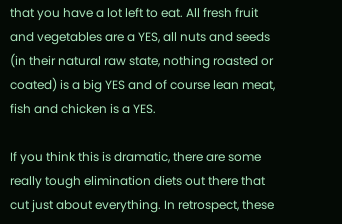that you have a lot left to eat. All fresh fruit and vegetables are a YES, all nuts and seeds (in their natural raw state, nothing roasted or coated) is a big YES and of course lean meat, fish and chicken is a YES.

If you think this is dramatic, there are some really tough elimination diets out there that cut just about everything. In retrospect, these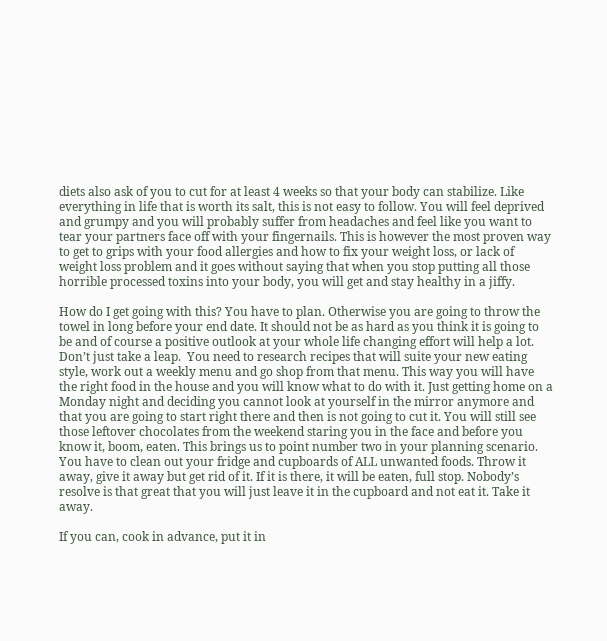diets also ask of you to cut for at least 4 weeks so that your body can stabilize. Like everything in life that is worth its salt, this is not easy to follow. You will feel deprived and grumpy and you will probably suffer from headaches and feel like you want to tear your partners face off with your fingernails. This is however the most proven way to get to grips with your food allergies and how to fix your weight loss, or lack of weight loss problem and it goes without saying that when you stop putting all those horrible processed toxins into your body, you will get and stay healthy in a jiffy.

How do I get going with this? You have to plan. Otherwise you are going to throw the towel in long before your end date. It should not be as hard as you think it is going to be and of course a positive outlook at your whole life changing effort will help a lot. Don’t just take a leap.  You need to research recipes that will suite your new eating style, work out a weekly menu and go shop from that menu. This way you will have the right food in the house and you will know what to do with it. Just getting home on a Monday night and deciding you cannot look at yourself in the mirror anymore and that you are going to start right there and then is not going to cut it. You will still see those leftover chocolates from the weekend staring you in the face and before you know it, boom, eaten. This brings us to point number two in your planning scenario. You have to clean out your fridge and cupboards of ALL unwanted foods. Throw it away, give it away but get rid of it. If it is there, it will be eaten, full stop. Nobody’s resolve is that great that you will just leave it in the cupboard and not eat it. Take it away.

If you can, cook in advance, put it in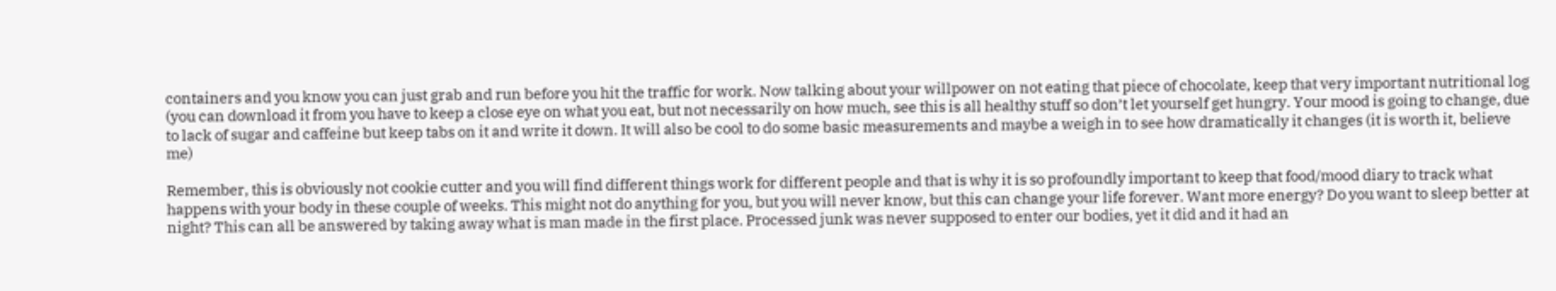containers and you know you can just grab and run before you hit the traffic for work. Now talking about your willpower on not eating that piece of chocolate, keep that very important nutritional log (you can download it from you have to keep a close eye on what you eat, but not necessarily on how much, see this is all healthy stuff so don’t let yourself get hungry. Your mood is going to change, due to lack of sugar and caffeine but keep tabs on it and write it down. It will also be cool to do some basic measurements and maybe a weigh in to see how dramatically it changes (it is worth it, believe me)

Remember, this is obviously not cookie cutter and you will find different things work for different people and that is why it is so profoundly important to keep that food/mood diary to track what happens with your body in these couple of weeks. This might not do anything for you, but you will never know, but this can change your life forever. Want more energy? Do you want to sleep better at night? This can all be answered by taking away what is man made in the first place. Processed junk was never supposed to enter our bodies, yet it did and it had an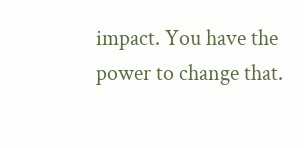impact. You have the power to change that.